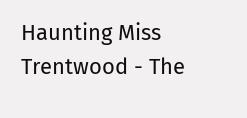Haunting Miss Trentwood - The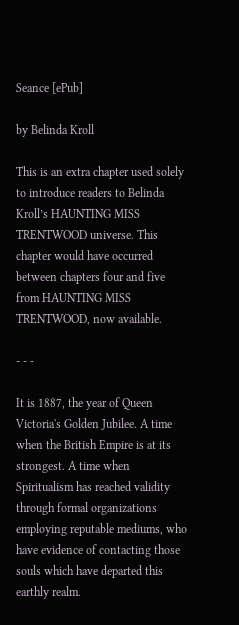Seance [ePub]

by Belinda Kroll

This is an extra chapter used solely to introduce readers to Belinda Kroll’s HAUNTING MISS TRENTWOOD universe. This chapter would have occurred between chapters four and five from HAUNTING MISS TRENTWOOD, now available.

- - -

It is 1887, the year of Queen Victoria's Golden Jubilee. A time when the British Empire is at its strongest. A time when Spiritualism has reached validity through formal organizations employing reputable mediums, who have evidence of contacting those souls which have departed this earthly realm.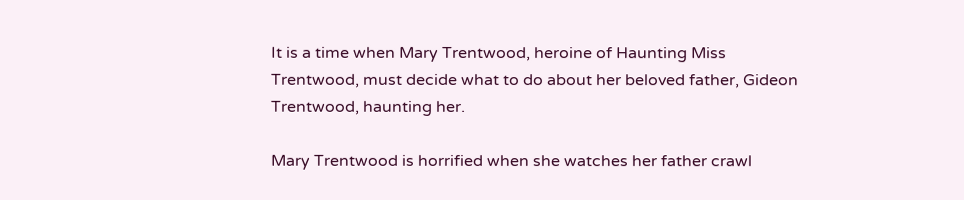It is a time when Mary Trentwood, heroine of Haunting Miss Trentwood, must decide what to do about her beloved father, Gideon Trentwood, haunting her.

Mary Trentwood is horrified when she watches her father crawl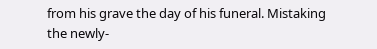from his grave the day of his funeral. Mistaking the newly-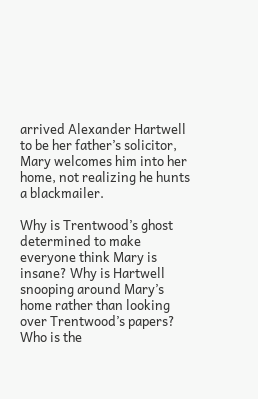arrived Alexander Hartwell to be her father’s solicitor, Mary welcomes him into her home, not realizing he hunts a blackmailer.

Why is Trentwood’s ghost determined to make everyone think Mary is insane? Why is Hartwell snooping around Mary’s home rather than looking over Trentwood’s papers? Who is the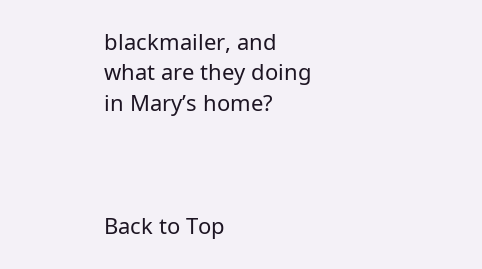blackmailer, and what are they doing in Mary’s home?



Back to Top